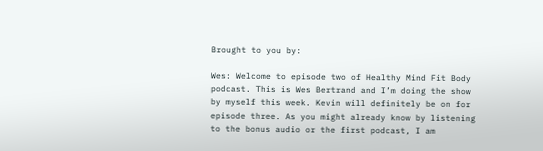Brought to you by:

Wes: Welcome to episode two of Healthy Mind Fit Body podcast. This is Wes Bertrand and I’m doing the show by myself this week. Kevin will definitely be on for episode three. As you might already know by listening to the bonus audio or the first podcast, I am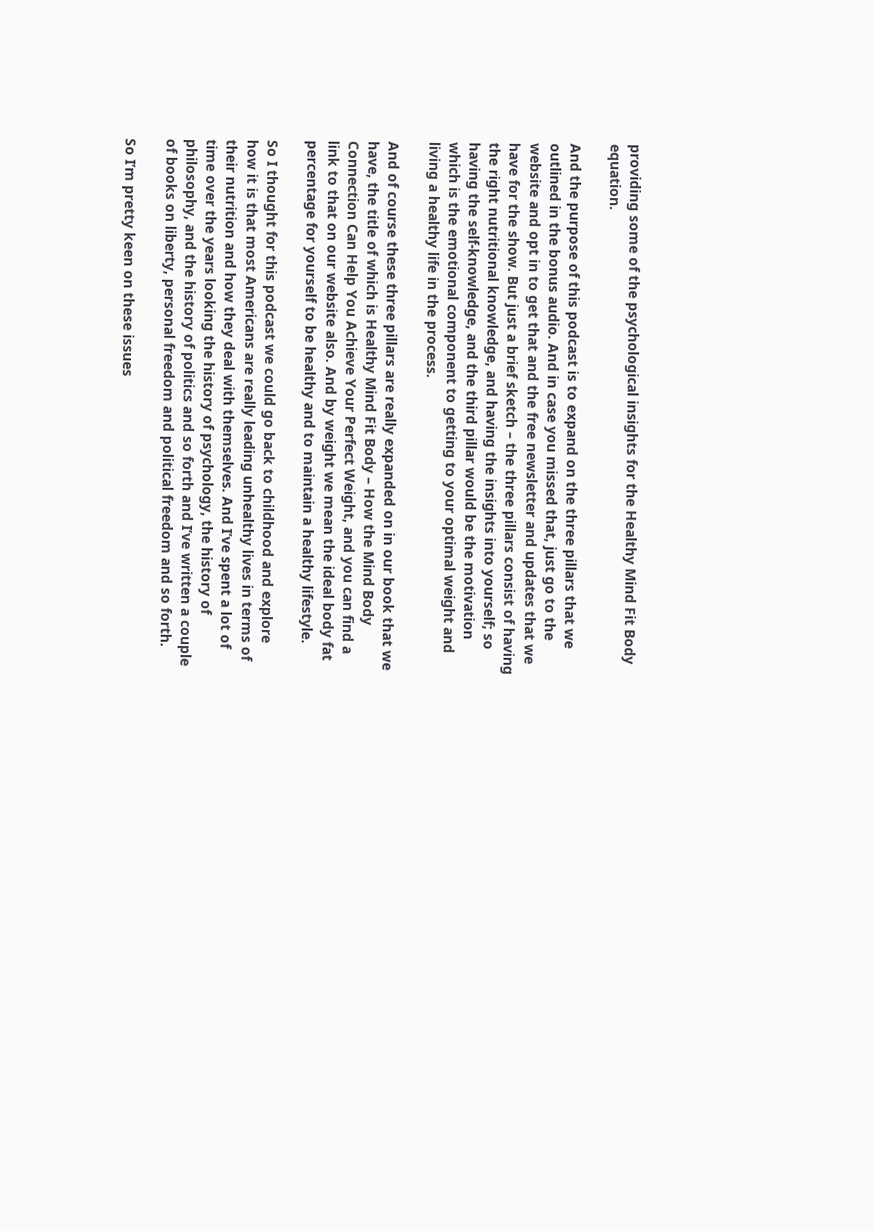providing some of the psychological insights for the Healthy Mind Fit Body equation.

And the purpose of this podcast is to expand on the three pillars that we outlined in the bonus audio. And in case you missed that, just go to the website and opt in to get that and the free newsletter and updates that we have for the show. But just a brief sketch – the three pillars consist of having the right nutritional knowledge, and having the insights into yourself; so having the self-knowledge, and the third pillar would be the motivation which is the emotional component to getting to your optimal weight and living a healthy life in the process.

And of course these three pillars are really expanded on in our book that we have, the title of which is Healthy Mind Fit Body – How the Mind Body Connection Can Help You Achieve Your Perfect Weight, and you can find a link to that on our website also. And by weight we mean the ideal body fat percentage for yourself to be healthy and to maintain a healthy lifestyle.

So I thought for this podcast we could go back to childhood and explore how it is that most Americans are really leading unhealthy lives in terms of their nutrition and how they deal with themselves. And I’ve spent a lot of time over the years looking the history of psychology, the history of philosophy, and the history of politics and so forth and I’ve written a couple of books on liberty, personal freedom and political freedom and so forth.

So I’m pretty keen on these issues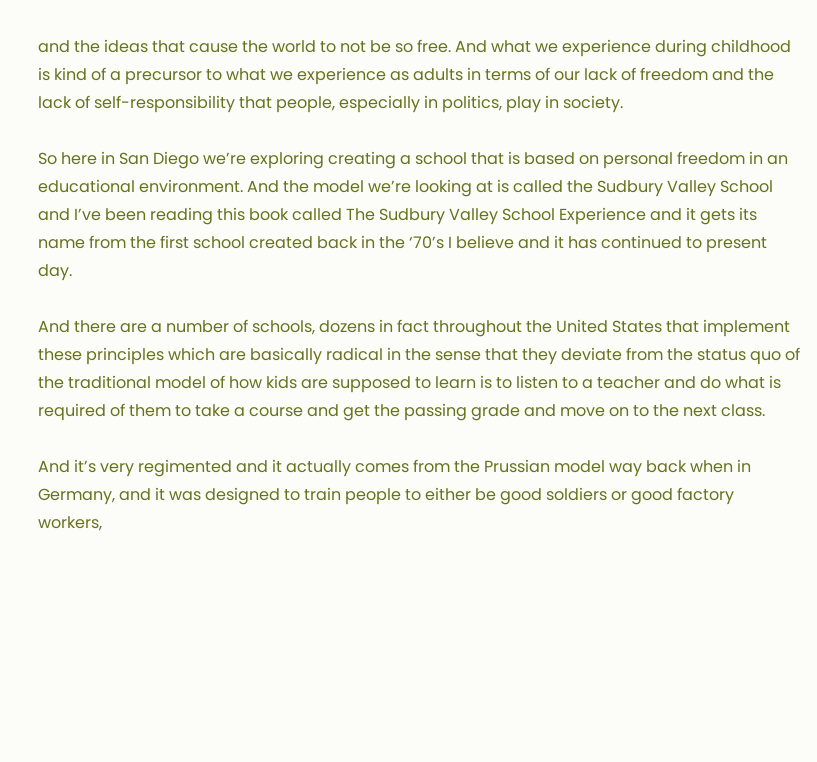and the ideas that cause the world to not be so free. And what we experience during childhood is kind of a precursor to what we experience as adults in terms of our lack of freedom and the lack of self-responsibility that people, especially in politics, play in society.

So here in San Diego we’re exploring creating a school that is based on personal freedom in an educational environment. And the model we’re looking at is called the Sudbury Valley School and I’ve been reading this book called The Sudbury Valley School Experience and it gets its name from the first school created back in the ‘70’s I believe and it has continued to present day.

And there are a number of schools, dozens in fact throughout the United States that implement these principles which are basically radical in the sense that they deviate from the status quo of the traditional model of how kids are supposed to learn is to listen to a teacher and do what is required of them to take a course and get the passing grade and move on to the next class.

And it’s very regimented and it actually comes from the Prussian model way back when in Germany, and it was designed to train people to either be good soldiers or good factory workers,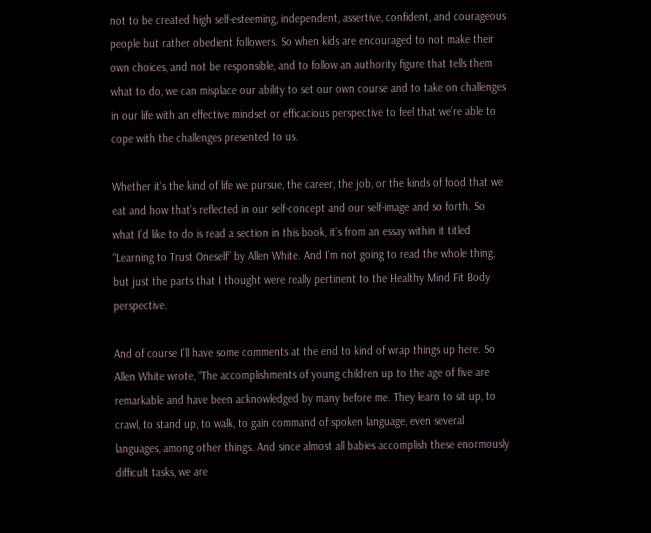not to be created high self-esteeming, independent, assertive, confident, and courageous people but rather obedient followers. So when kids are encouraged to not make their own choices, and not be responsible, and to follow an authority figure that tells them what to do, we can misplace our ability to set our own course and to take on challenges in our life with an effective mindset or efficacious perspective to feel that we’re able to cope with the challenges presented to us.

Whether it’s the kind of life we pursue, the career, the job, or the kinds of food that we eat and how that’s reflected in our self-concept and our self-image and so forth. So what I’d like to do is read a section in this book, it’s from an essay within it titled “Learning to Trust Oneself” by Allen White. And I’m not going to read the whole thing, but just the parts that I thought were really pertinent to the Healthy Mind Fit Body perspective.

And of course I’ll have some comments at the end to kind of wrap things up here. So Allen White wrote, “The accomplishments of young children up to the age of five are remarkable and have been acknowledged by many before me. They learn to sit up, to crawl, to stand up, to walk, to gain command of spoken language, even several languages, among other things. And since almost all babies accomplish these enormously difficult tasks, we are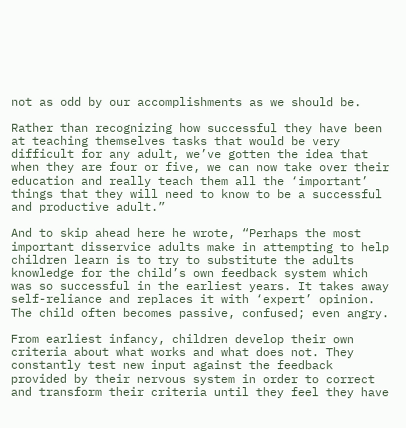not as odd by our accomplishments as we should be.

Rather than recognizing how successful they have been at teaching themselves tasks that would be very difficult for any adult, we’ve gotten the idea that when they are four or five, we can now take over their education and really teach them all the ‘important’ things that they will need to know to be a successful and productive adult.”

And to skip ahead here he wrote, “Perhaps the most important disservice adults make in attempting to help children learn is to try to substitute the adults knowledge for the child’s own feedback system which was so successful in the earliest years. It takes away self-reliance and replaces it with ‘expert’ opinion. The child often becomes passive, confused; even angry.

From earliest infancy, children develop their own criteria about what works and what does not. They constantly test new input against the feedback provided by their nervous system in order to correct and transform their criteria until they feel they have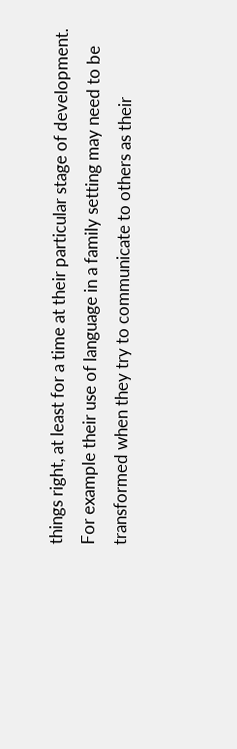things right, at least for a time at their particular stage of development. For example their use of language in a family setting may need to be transformed when they try to communicate to others as their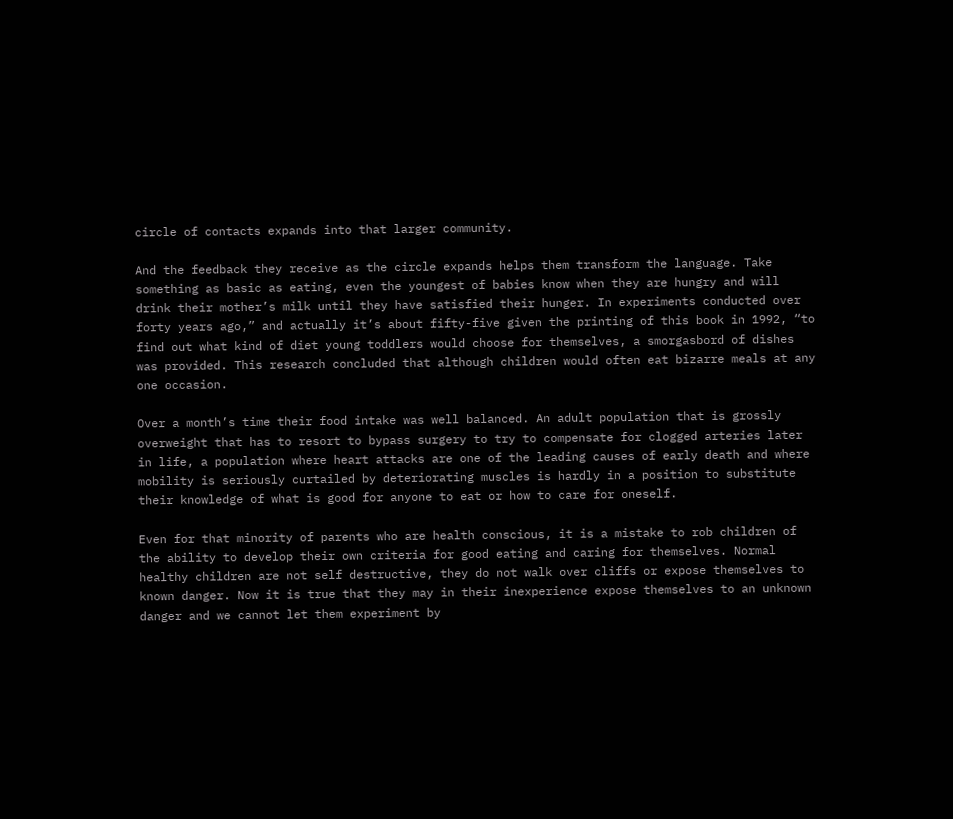circle of contacts expands into that larger community.

And the feedback they receive as the circle expands helps them transform the language. Take something as basic as eating, even the youngest of babies know when they are hungry and will drink their mother’s milk until they have satisfied their hunger. In experiments conducted over forty years ago,” and actually it’s about fifty-five given the printing of this book in 1992, “to find out what kind of diet young toddlers would choose for themselves, a smorgasbord of dishes was provided. This research concluded that although children would often eat bizarre meals at any one occasion.

Over a month’s time their food intake was well balanced. An adult population that is grossly overweight that has to resort to bypass surgery to try to compensate for clogged arteries later in life, a population where heart attacks are one of the leading causes of early death and where mobility is seriously curtailed by deteriorating muscles is hardly in a position to substitute their knowledge of what is good for anyone to eat or how to care for oneself.

Even for that minority of parents who are health conscious, it is a mistake to rob children of the ability to develop their own criteria for good eating and caring for themselves. Normal healthy children are not self destructive, they do not walk over cliffs or expose themselves to known danger. Now it is true that they may in their inexperience expose themselves to an unknown danger and we cannot let them experiment by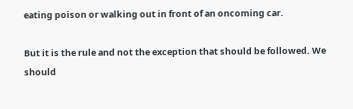eating poison or walking out in front of an oncoming car.

But it is the rule and not the exception that should be followed. We should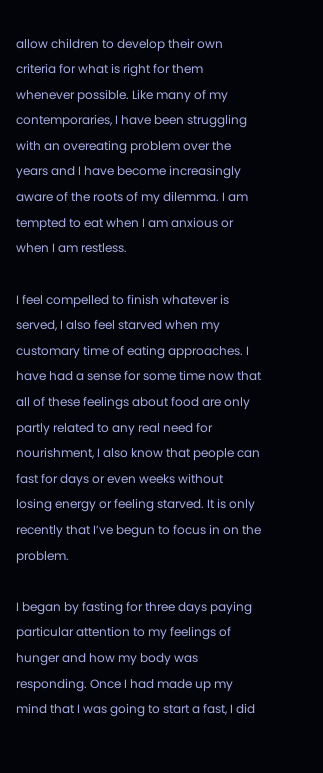allow children to develop their own criteria for what is right for them whenever possible. Like many of my contemporaries, I have been struggling with an overeating problem over the years and I have become increasingly aware of the roots of my dilemma. I am tempted to eat when I am anxious or when I am restless.

I feel compelled to finish whatever is served, I also feel starved when my customary time of eating approaches. I have had a sense for some time now that all of these feelings about food are only partly related to any real need for nourishment, I also know that people can fast for days or even weeks without losing energy or feeling starved. It is only recently that I’ve begun to focus in on the problem.

I began by fasting for three days paying particular attention to my feelings of hunger and how my body was responding. Once I had made up my mind that I was going to start a fast, I did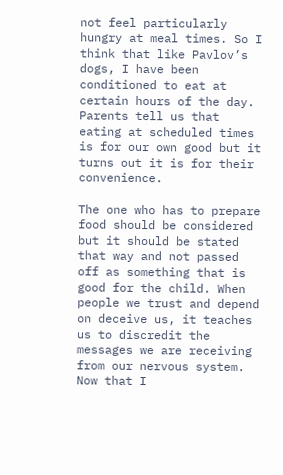not feel particularly hungry at meal times. So I think that like Pavlov’s dogs, I have been conditioned to eat at certain hours of the day. Parents tell us that eating at scheduled times is for our own good but it turns out it is for their convenience.

The one who has to prepare food should be considered but it should be stated that way and not passed off as something that is good for the child. When people we trust and depend on deceive us, it teaches us to discredit the messages we are receiving from our nervous system. Now that I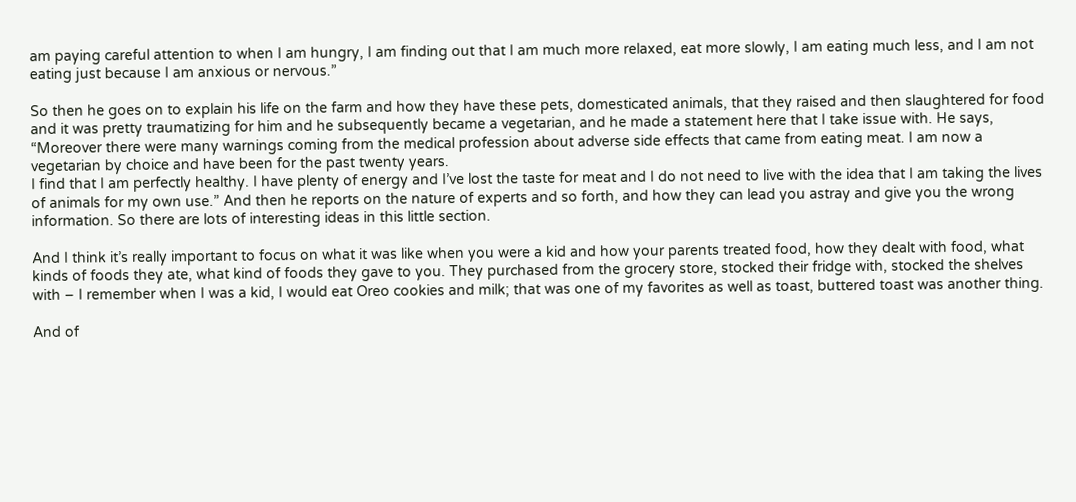am paying careful attention to when I am hungry, I am finding out that I am much more relaxed, eat more slowly, I am eating much less, and I am not eating just because I am anxious or nervous.”

So then he goes on to explain his life on the farm and how they have these pets, domesticated animals, that they raised and then slaughtered for food and it was pretty traumatizing for him and he subsequently became a vegetarian, and he made a statement here that I take issue with. He says, “Moreover there were many warnings coming from the medical profession about adverse side effects that came from eating meat. I am now a vegetarian by choice and have been for the past twenty years.
I find that I am perfectly healthy. I have plenty of energy and I’ve lost the taste for meat and I do not need to live with the idea that I am taking the lives of animals for my own use.” And then he reports on the nature of experts and so forth, and how they can lead you astray and give you the wrong information. So there are lots of interesting ideas in this little section.

And I think it’s really important to focus on what it was like when you were a kid and how your parents treated food, how they dealt with food, what kinds of foods they ate, what kind of foods they gave to you. They purchased from the grocery store, stocked their fridge with, stocked the shelves with – I remember when I was a kid, I would eat Oreo cookies and milk; that was one of my favorites as well as toast, buttered toast was another thing.

And of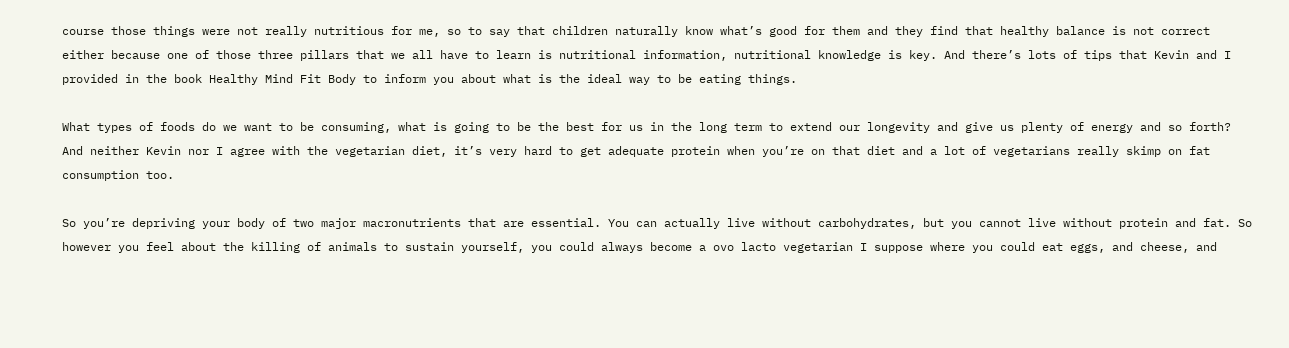course those things were not really nutritious for me, so to say that children naturally know what’s good for them and they find that healthy balance is not correct either because one of those three pillars that we all have to learn is nutritional information, nutritional knowledge is key. And there’s lots of tips that Kevin and I provided in the book Healthy Mind Fit Body to inform you about what is the ideal way to be eating things.

What types of foods do we want to be consuming, what is going to be the best for us in the long term to extend our longevity and give us plenty of energy and so forth? And neither Kevin nor I agree with the vegetarian diet, it’s very hard to get adequate protein when you’re on that diet and a lot of vegetarians really skimp on fat consumption too.

So you’re depriving your body of two major macronutrients that are essential. You can actually live without carbohydrates, but you cannot live without protein and fat. So however you feel about the killing of animals to sustain yourself, you could always become a ovo lacto vegetarian I suppose where you could eat eggs, and cheese, and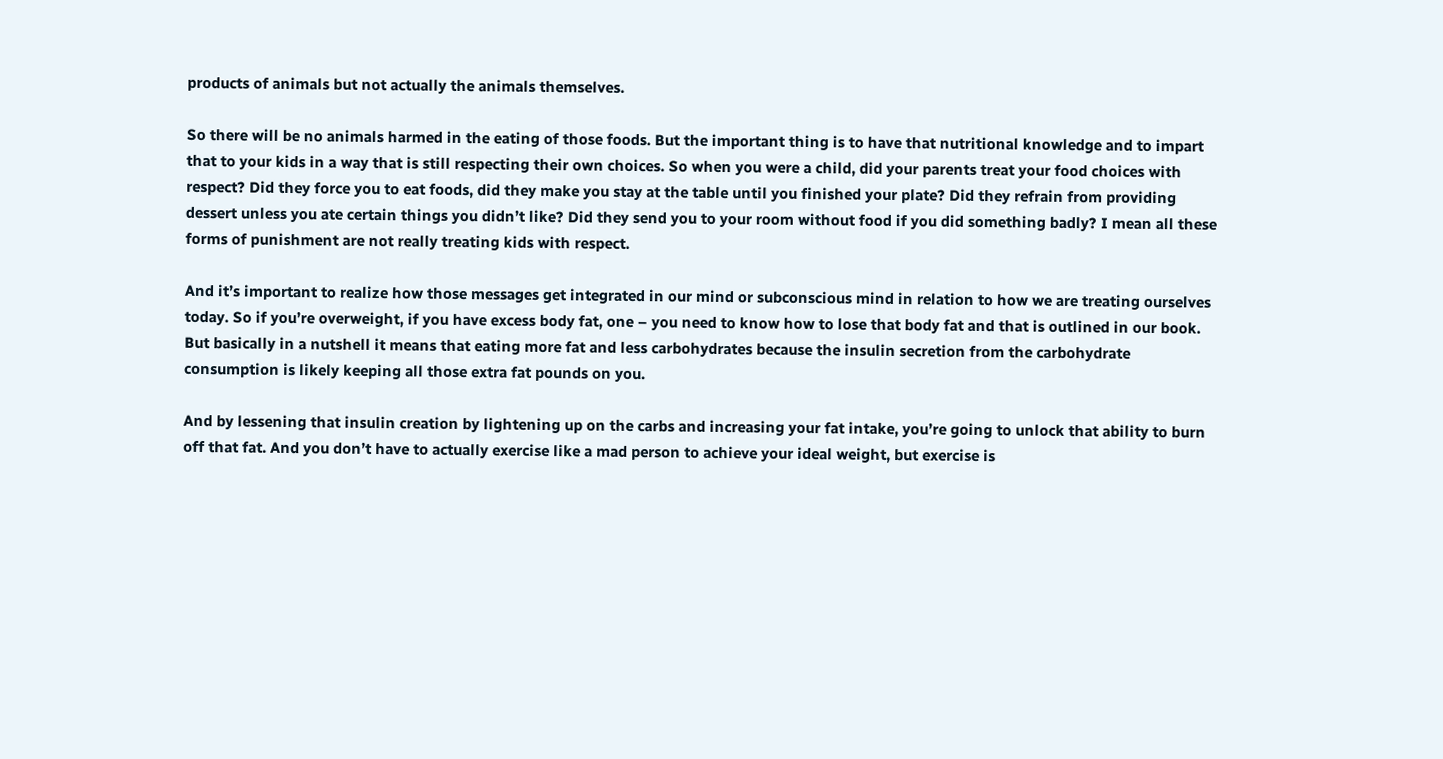products of animals but not actually the animals themselves.

So there will be no animals harmed in the eating of those foods. But the important thing is to have that nutritional knowledge and to impart that to your kids in a way that is still respecting their own choices. So when you were a child, did your parents treat your food choices with respect? Did they force you to eat foods, did they make you stay at the table until you finished your plate? Did they refrain from providing dessert unless you ate certain things you didn’t like? Did they send you to your room without food if you did something badly? I mean all these forms of punishment are not really treating kids with respect.

And it’s important to realize how those messages get integrated in our mind or subconscious mind in relation to how we are treating ourselves today. So if you’re overweight, if you have excess body fat, one – you need to know how to lose that body fat and that is outlined in our book. But basically in a nutshell it means that eating more fat and less carbohydrates because the insulin secretion from the carbohydrate consumption is likely keeping all those extra fat pounds on you.

And by lessening that insulin creation by lightening up on the carbs and increasing your fat intake, you’re going to unlock that ability to burn off that fat. And you don’t have to actually exercise like a mad person to achieve your ideal weight, but exercise is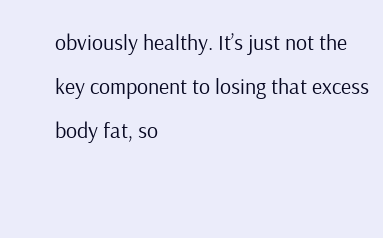obviously healthy. It’s just not the key component to losing that excess body fat, so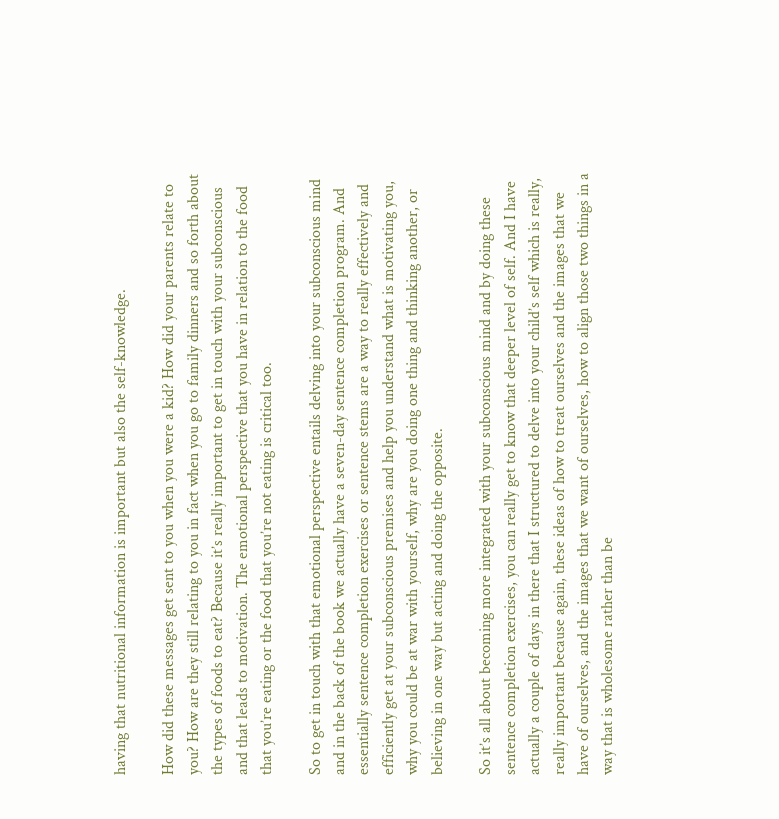having that nutritional information is important but also the self-knowledge.

How did these messages get sent to you when you were a kid? How did your parents relate to you? How are they still relating to you in fact when you go to family dinners and so forth about the types of foods to eat? Because it’s really important to get in touch with your subconscious and that leads to motivation. The emotional perspective that you have in relation to the food that you’re eating or the food that you’re not eating is critical too.

So to get in touch with that emotional perspective entails delving into your subconscious mind and in the back of the book we actually have a seven-day sentence completion program. And essentially sentence completion exercises or sentence stems are a way to really effectively and efficiently get at your subconscious premises and help you understand what is motivating you, why you could be at war with yourself, why are you doing one thing and thinking another, or believing in one way but acting and doing the opposite.

So it’s all about becoming more integrated with your subconscious mind and by doing these sentence completion exercises, you can really get to know that deeper level of self. And I have actually a couple of days in there that I structured to delve into your child’s self which is really, really important because again, these ideas of how to treat ourselves and the images that we have of ourselves, and the images that we want of ourselves, how to align those two things in a way that is wholesome rather than be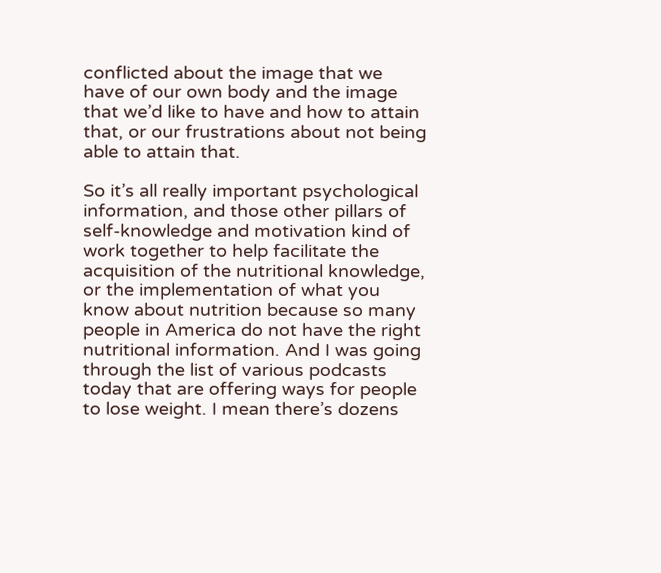conflicted about the image that we have of our own body and the image that we’d like to have and how to attain that, or our frustrations about not being able to attain that.

So it’s all really important psychological information, and those other pillars of self-knowledge and motivation kind of work together to help facilitate the acquisition of the nutritional knowledge, or the implementation of what you know about nutrition because so many people in America do not have the right nutritional information. And I was going through the list of various podcasts today that are offering ways for people to lose weight. I mean there’s dozens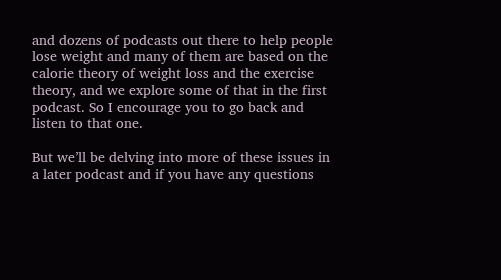and dozens of podcasts out there to help people lose weight and many of them are based on the calorie theory of weight loss and the exercise theory, and we explore some of that in the first podcast. So I encourage you to go back and listen to that one.

But we’ll be delving into more of these issues in a later podcast and if you have any questions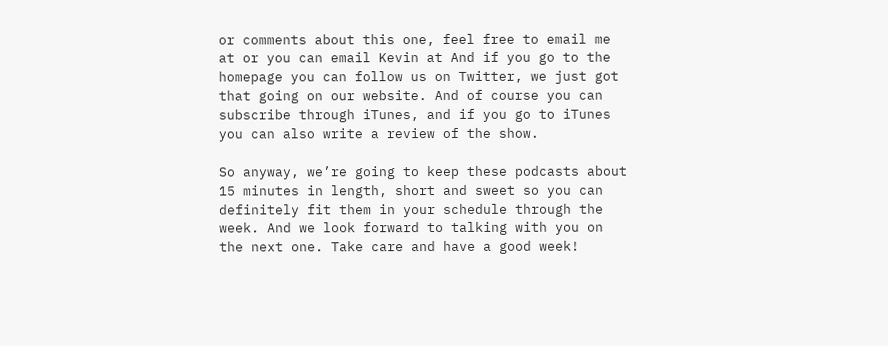or comments about this one, feel free to email me at or you can email Kevin at And if you go to the homepage you can follow us on Twitter, we just got that going on our website. And of course you can subscribe through iTunes, and if you go to iTunes you can also write a review of the show.

So anyway, we’re going to keep these podcasts about 15 minutes in length, short and sweet so you can definitely fit them in your schedule through the week. And we look forward to talking with you on the next one. Take care and have a good week!